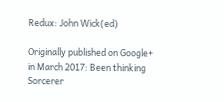Redux: John Wick(ed)

Originally published on Google+ in March 2017: Been thinking Sorcerer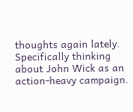thoughts again lately. Specifically thinking about John Wick as an action-heavy campaign.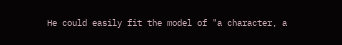He could easily fit the model of "a character, a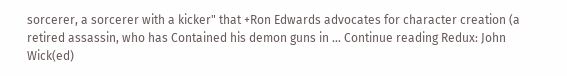sorcerer, a sorcerer with a kicker" that +Ron Edwards advocates for character creation (a retired assassin, who has Contained his demon guns in … Continue reading Redux: John Wick(ed)